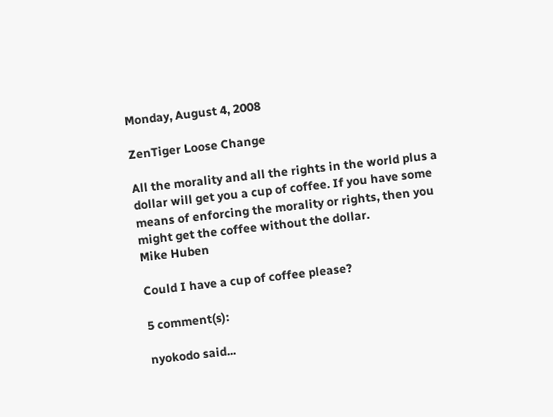Monday, August 4, 2008

ZenTiger Loose Change

All the morality and all the rights in the world plus a dollar will get you a cup of coffee. If you have some means of enforcing the morality or rights, then you might get the coffee without the dollar.
Mike Huben

Could I have a cup of coffee please?

5 comment(s):

nyokodo said...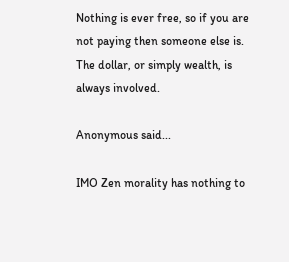Nothing is ever free, so if you are not paying then someone else is. The dollar, or simply wealth, is always involved.

Anonymous said...

IMO Zen morality has nothing to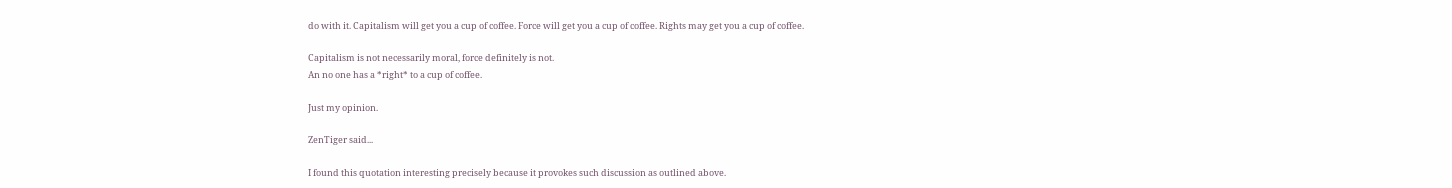do with it. Capitalism will get you a cup of coffee. Force will get you a cup of coffee. Rights may get you a cup of coffee.

Capitalism is not necessarily moral, force definitely is not.
An no one has a *right* to a cup of coffee.

Just my opinion.

ZenTiger said...

I found this quotation interesting precisely because it provokes such discussion as outlined above.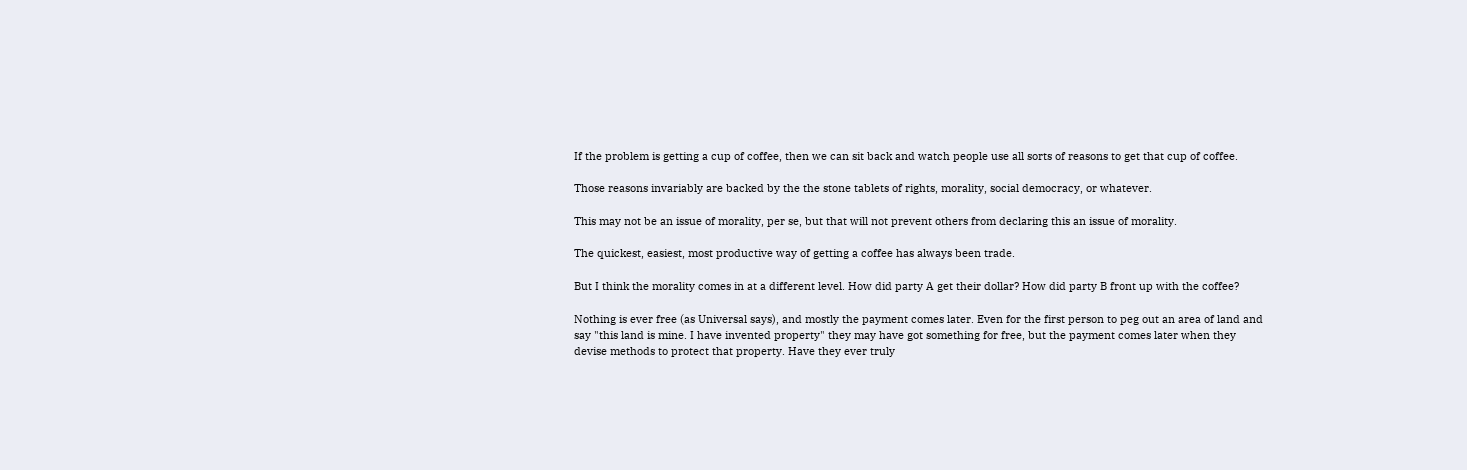If the problem is getting a cup of coffee, then we can sit back and watch people use all sorts of reasons to get that cup of coffee.

Those reasons invariably are backed by the the stone tablets of rights, morality, social democracy, or whatever.

This may not be an issue of morality, per se, but that will not prevent others from declaring this an issue of morality.

The quickest, easiest, most productive way of getting a coffee has always been trade.

But I think the morality comes in at a different level. How did party A get their dollar? How did party B front up with the coffee?

Nothing is ever free (as Universal says), and mostly the payment comes later. Even for the first person to peg out an area of land and say "this land is mine. I have invented property" they may have got something for free, but the payment comes later when they devise methods to protect that property. Have they ever truly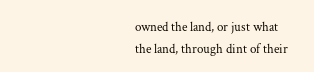owned the land, or just what the land, through dint of their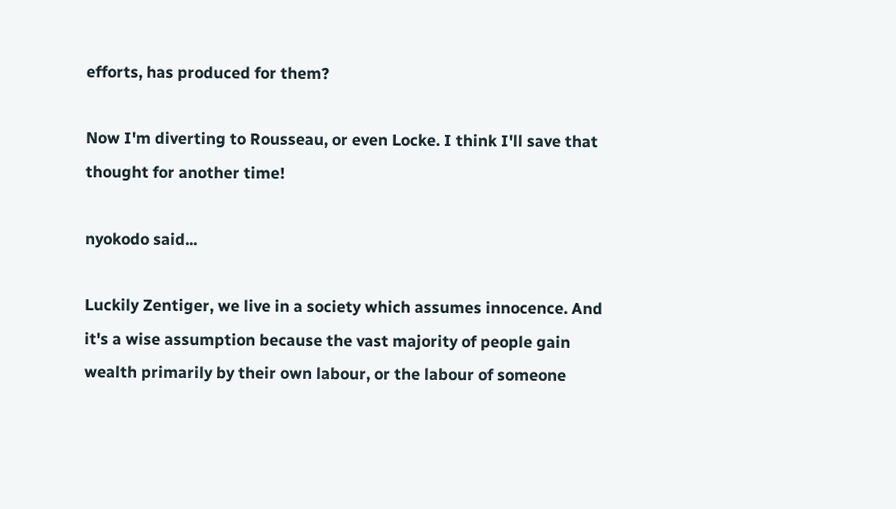efforts, has produced for them?

Now I'm diverting to Rousseau, or even Locke. I think I'll save that thought for another time!

nyokodo said...

Luckily Zentiger, we live in a society which assumes innocence. And it's a wise assumption because the vast majority of people gain wealth primarily by their own labour, or the labour of someone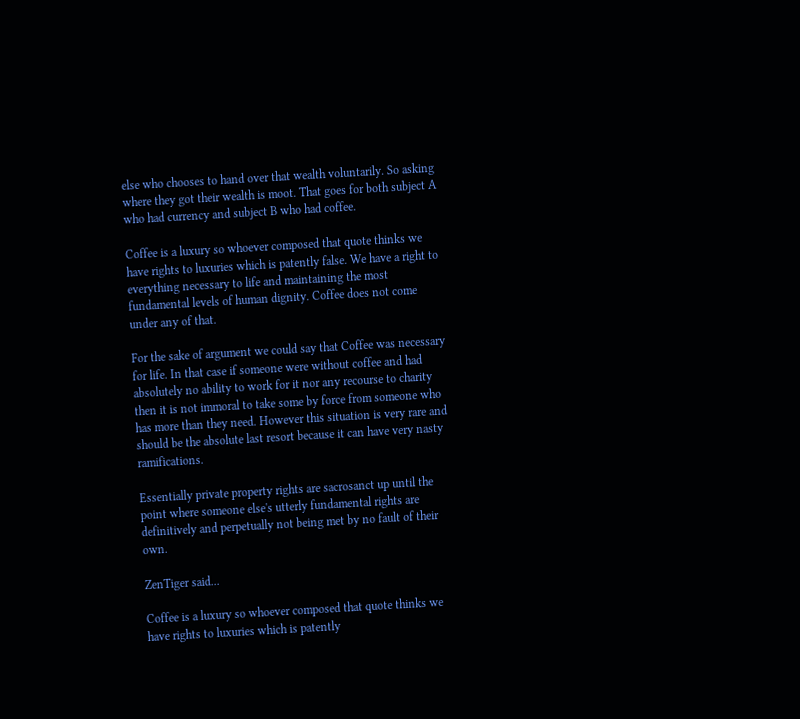else who chooses to hand over that wealth voluntarily. So asking where they got their wealth is moot. That goes for both subject A who had currency and subject B who had coffee.

Coffee is a luxury so whoever composed that quote thinks we have rights to luxuries which is patently false. We have a right to everything necessary to life and maintaining the most fundamental levels of human dignity. Coffee does not come under any of that.

For the sake of argument we could say that Coffee was necessary for life. In that case if someone were without coffee and had absolutely no ability to work for it nor any recourse to charity then it is not immoral to take some by force from someone who has more than they need. However this situation is very rare and should be the absolute last resort because it can have very nasty ramifications.

Essentially private property rights are sacrosanct up until the point where someone else's utterly fundamental rights are definitively and perpetually not being met by no fault of their own.

ZenTiger said...

Coffee is a luxury so whoever composed that quote thinks we have rights to luxuries which is patently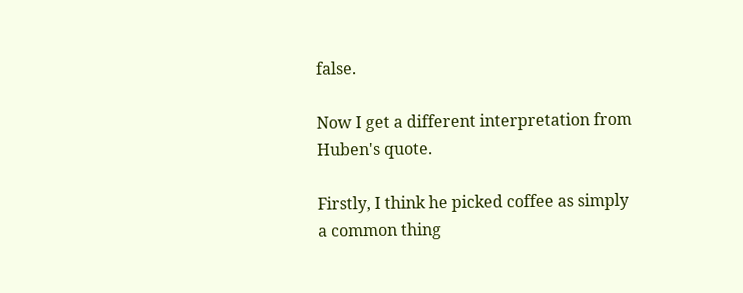false.

Now I get a different interpretation from Huben's quote.

Firstly, I think he picked coffee as simply a common thing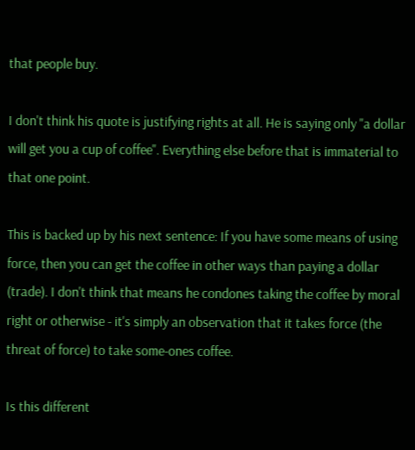that people buy.

I don't think his quote is justifying rights at all. He is saying only "a dollar will get you a cup of coffee". Everything else before that is immaterial to that one point.

This is backed up by his next sentence: If you have some means of using force, then you can get the coffee in other ways than paying a dollar (trade). I don't think that means he condones taking the coffee by moral right or otherwise - it's simply an observation that it takes force (the threat of force) to take some-ones coffee.

Is this different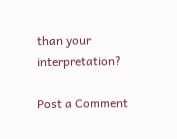than your interpretation?

Post a Comment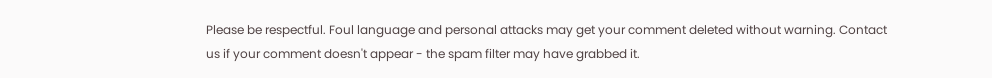Please be respectful. Foul language and personal attacks may get your comment deleted without warning. Contact us if your comment doesn't appear - the spam filter may have grabbed it.